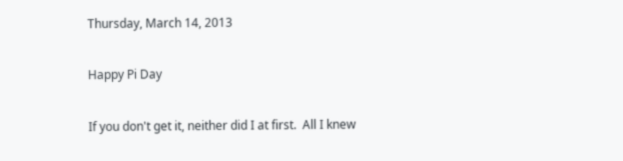Thursday, March 14, 2013

Happy Pi Day

If you don't get it, neither did I at first.  All I knew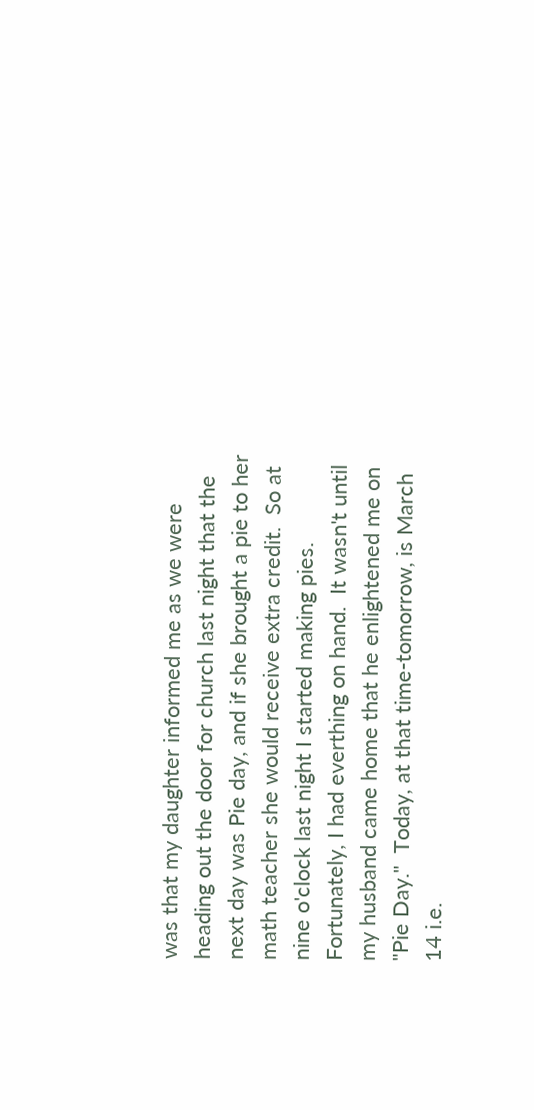was that my daughter informed me as we were heading out the door for church last night that the next day was Pie day, and if she brought a pie to her math teacher she would receive extra credit.  So at nine o'clock last night I started making pies.  Fortunately, I had everthing on hand.  It wasn't until my husband came home that he enlightened me on "Pie Day."  Today, at that time-tomorrow, is March 14 i.e.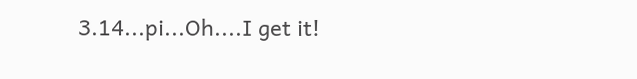3.14...pi...Oh....I get it!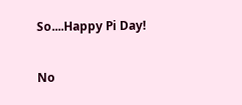So....Happy Pi Day!

No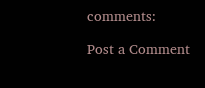comments:

Post a Comment